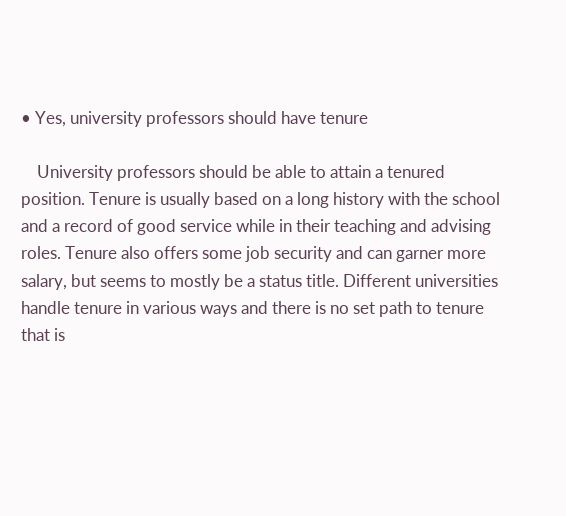• Yes, university professors should have tenure

    University professors should be able to attain a tenured position. Tenure is usually based on a long history with the school and a record of good service while in their teaching and advising roles. Tenure also offers some job security and can garner more salary, but seems to mostly be a status title. Different universities handle tenure in various ways and there is no set path to tenure that is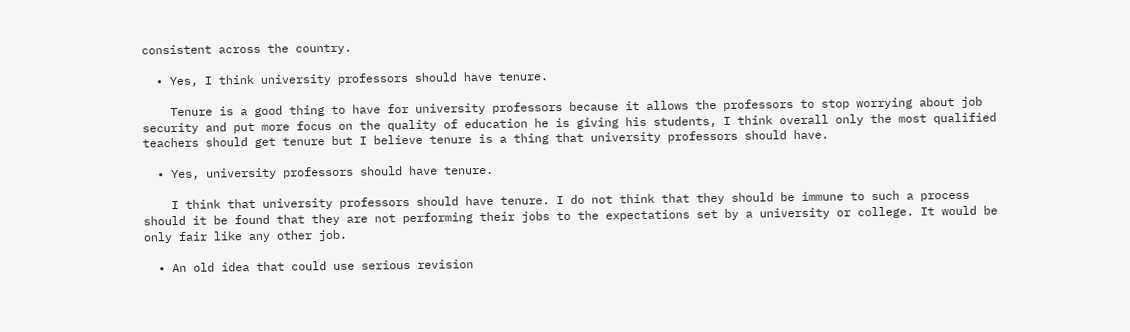consistent across the country.

  • Yes, I think university professors should have tenure.

    Tenure is a good thing to have for university professors because it allows the professors to stop worrying about job security and put more focus on the quality of education he is giving his students, I think overall only the most qualified teachers should get tenure but I believe tenure is a thing that university professors should have.

  • Yes, university professors should have tenure.

    I think that university professors should have tenure. I do not think that they should be immune to such a process should it be found that they are not performing their jobs to the expectations set by a university or college. It would be only fair like any other job.

  • An old idea that could use serious revision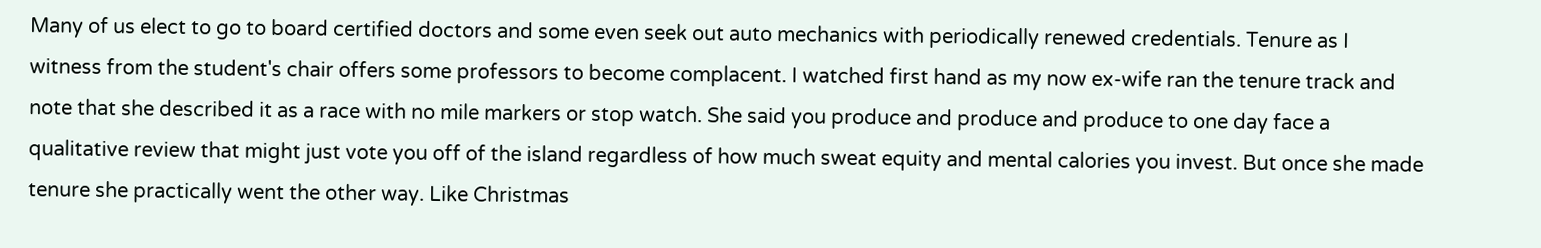Many of us elect to go to board certified doctors and some even seek out auto mechanics with periodically renewed credentials. Tenure as I witness from the student's chair offers some professors to become complacent. I watched first hand as my now ex-wife ran the tenure track and note that she described it as a race with no mile markers or stop watch. She said you produce and produce and produce to one day face a qualitative review that might just vote you off of the island regardless of how much sweat equity and mental calories you invest. But once she made tenure she practically went the other way. Like Christmas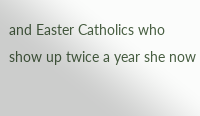and Easter Catholics who show up twice a year she now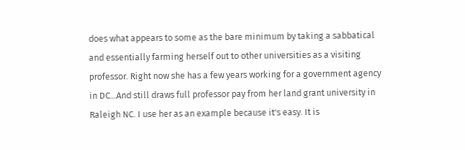does what appears to some as the bare minimum by taking a sabbatical and essentially farming herself out to other universities as a visiting professor. Right now she has a few years working for a government agency in DC...And still draws full professor pay from her land grant university in Raleigh NC. I use her as an example because it's easy. It is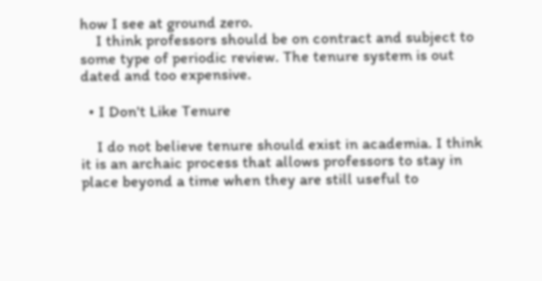how I see at ground zero.
    I think professors should be on contract and subject to some type of periodic review. The tenure system is out dated and too expensive.

  • I Don't Like Tenure

    I do not believe tenure should exist in academia. I think it is an archaic process that allows professors to stay in place beyond a time when they are still useful to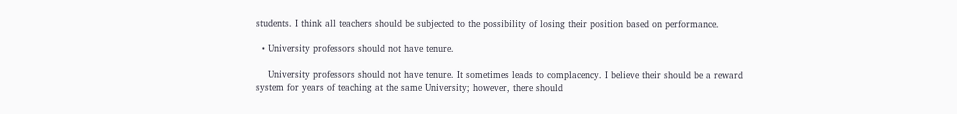students. I think all teachers should be subjected to the possibility of losing their position based on performance.

  • University professors should not have tenure.

    University professors should not have tenure. It sometimes leads to complacency. I believe their should be a reward system for years of teaching at the same University; however, there should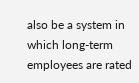also be a system in which long-term employees are rated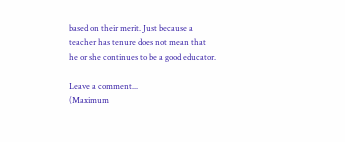based on their merit. Just because a teacher has tenure does not mean that he or she continues to be a good educator.

Leave a comment...
(Maximum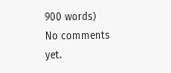900 words)
No comments yet.